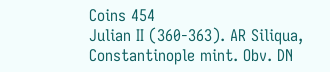Coins 454
Julian II (360-363). AR Siliqua, Constantinople mint. Obv. DN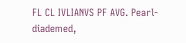FL CL IVLIANVS PF AVG. Pearl-diademed,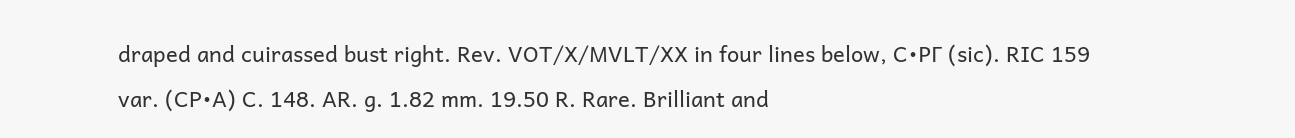draped and cuirassed bust right. Rev. VOT/X/MVLT/XX in four lines below, C•PΓ (sic). RIC 159 var. (CP•A) C. 148. AR. g. 1.82 mm. 19.50 R. Rare. Brilliant and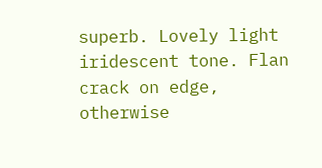superb. Lovely light iridescent tone. Flan crack on edge, otherwise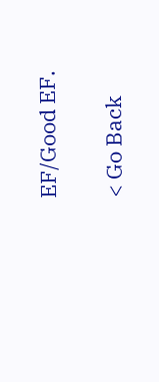EF/Good EF.

< Go Back